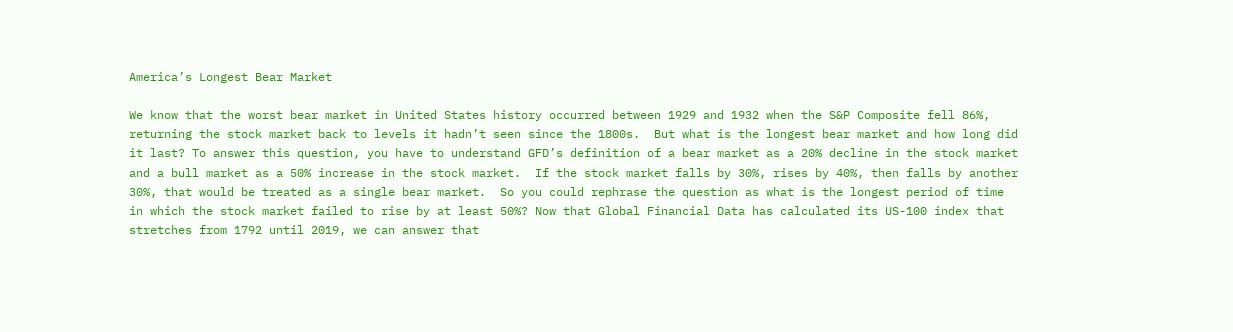America’s Longest Bear Market

We know that the worst bear market in United States history occurred between 1929 and 1932 when the S&P Composite fell 86%, returning the stock market back to levels it hadn’t seen since the 1800s.  But what is the longest bear market and how long did it last? To answer this question, you have to understand GFD’s definition of a bear market as a 20% decline in the stock market and a bull market as a 50% increase in the stock market.  If the stock market falls by 30%, rises by 40%, then falls by another 30%, that would be treated as a single bear market.  So you could rephrase the question as what is the longest period of time in which the stock market failed to rise by at least 50%? Now that Global Financial Data has calculated its US-100 index that stretches from 1792 until 2019, we can answer that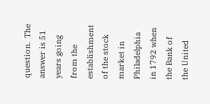question.  The answer is 51 years going from the establishment of the stock market in Philadelphia in 1792 when the Bank of the United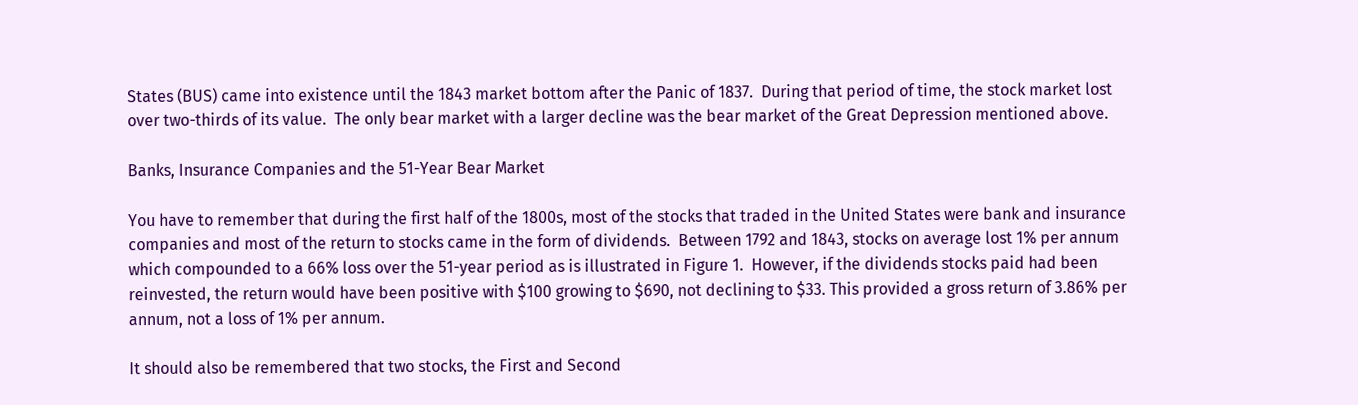States (BUS) came into existence until the 1843 market bottom after the Panic of 1837.  During that period of time, the stock market lost over two-thirds of its value.  The only bear market with a larger decline was the bear market of the Great Depression mentioned above.

Banks, Insurance Companies and the 51-Year Bear Market

You have to remember that during the first half of the 1800s, most of the stocks that traded in the United States were bank and insurance companies and most of the return to stocks came in the form of dividends.  Between 1792 and 1843, stocks on average lost 1% per annum which compounded to a 66% loss over the 51-year period as is illustrated in Figure 1.  However, if the dividends stocks paid had been reinvested, the return would have been positive with $100 growing to $690, not declining to $33. This provided a gross return of 3.86% per annum, not a loss of 1% per annum.

It should also be remembered that two stocks, the First and Second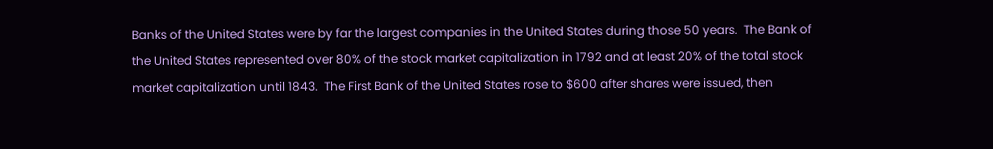Banks of the United States were by far the largest companies in the United States during those 50 years.  The Bank of the United States represented over 80% of the stock market capitalization in 1792 and at least 20% of the total stock market capitalization until 1843.  The First Bank of the United States rose to $600 after shares were issued, then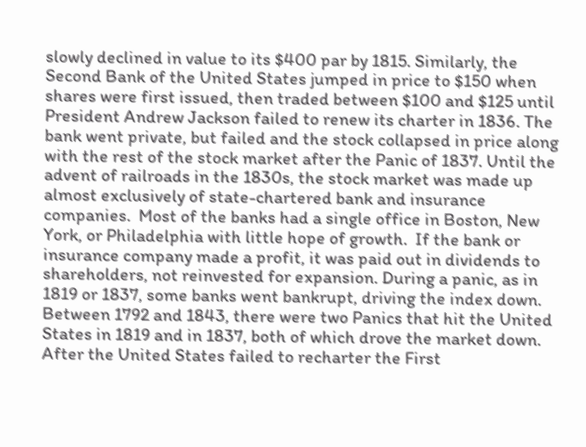slowly declined in value to its $400 par by 1815. Similarly, the Second Bank of the United States jumped in price to $150 when shares were first issued, then traded between $100 and $125 until President Andrew Jackson failed to renew its charter in 1836. The bank went private, but failed and the stock collapsed in price along with the rest of the stock market after the Panic of 1837. Until the advent of railroads in the 1830s, the stock market was made up almost exclusively of state-chartered bank and insurance companies.  Most of the banks had a single office in Boston, New York, or Philadelphia with little hope of growth.  If the bank or insurance company made a profit, it was paid out in dividends to shareholders, not reinvested for expansion. During a panic, as in 1819 or 1837, some banks went bankrupt, driving the index down. Between 1792 and 1843, there were two Panics that hit the United States in 1819 and in 1837, both of which drove the market down.  After the United States failed to recharter the First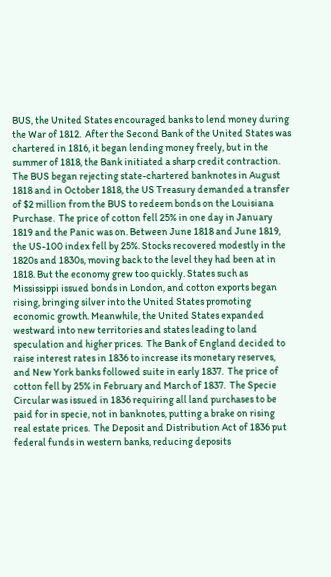BUS, the United States encouraged banks to lend money during the War of 1812.  After the Second Bank of the United States was chartered in 1816, it began lending money freely, but in the summer of 1818, the Bank initiated a sharp credit contraction.  The BUS began rejecting state-chartered banknotes in August 1818 and in October 1818, the US Treasury demanded a transfer of $2 million from the BUS to redeem bonds on the Louisiana Purchase.  The price of cotton fell 25% in one day in January 1819 and the Panic was on. Between June 1818 and June 1819, the US-100 index fell by 25%. Stocks recovered modestly in the 1820s and 1830s, moving back to the level they had been at in 1818. But the economy grew too quickly. States such as Mississippi issued bonds in London, and cotton exports began rising, bringing silver into the United States promoting economic growth. Meanwhile, the United States expanded westward into new territories and states leading to land speculation and higher prices.  The Bank of England decided to raise interest rates in 1836 to increase its monetary reserves, and New York banks followed suite in early 1837.  The price of cotton fell by 25% in February and March of 1837.  The Specie Circular was issued in 1836 requiring all land purchases to be paid for in specie, not in banknotes, putting a brake on rising real estate prices.  The Deposit and Distribution Act of 1836 put federal funds in western banks, reducing deposits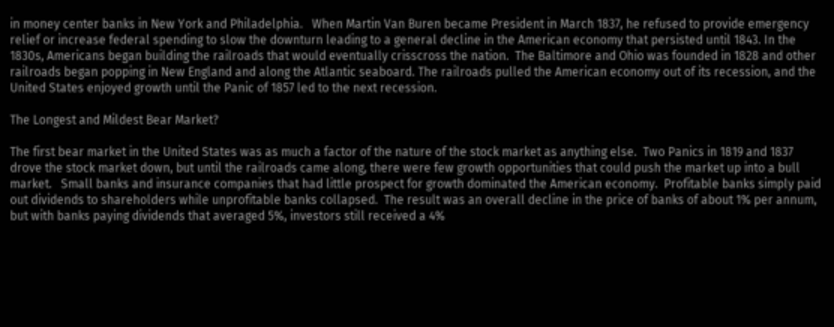in money center banks in New York and Philadelphia.   When Martin Van Buren became President in March 1837, he refused to provide emergency relief or increase federal spending to slow the downturn leading to a general decline in the American economy that persisted until 1843. In the 1830s, Americans began building the railroads that would eventually crisscross the nation.  The Baltimore and Ohio was founded in 1828 and other railroads began popping in New England and along the Atlantic seaboard. The railroads pulled the American economy out of its recession, and the United States enjoyed growth until the Panic of 1857 led to the next recession.

The Longest and Mildest Bear Market?

The first bear market in the United States was as much a factor of the nature of the stock market as anything else.  Two Panics in 1819 and 1837 drove the stock market down, but until the railroads came along, there were few growth opportunities that could push the market up into a bull market.   Small banks and insurance companies that had little prospect for growth dominated the American economy.  Profitable banks simply paid out dividends to shareholders while unprofitable banks collapsed.  The result was an overall decline in the price of banks of about 1% per annum, but with banks paying dividends that averaged 5%, investors still received a 4%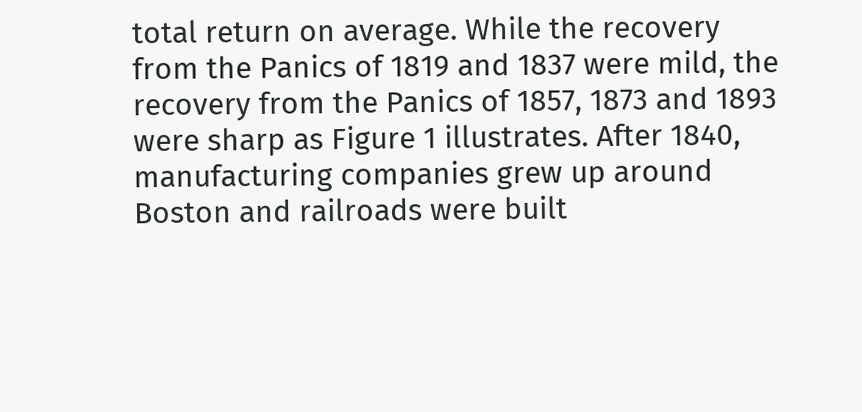total return on average. While the recovery from the Panics of 1819 and 1837 were mild, the recovery from the Panics of 1857, 1873 and 1893 were sharp as Figure 1 illustrates. After 1840, manufacturing companies grew up around Boston and railroads were built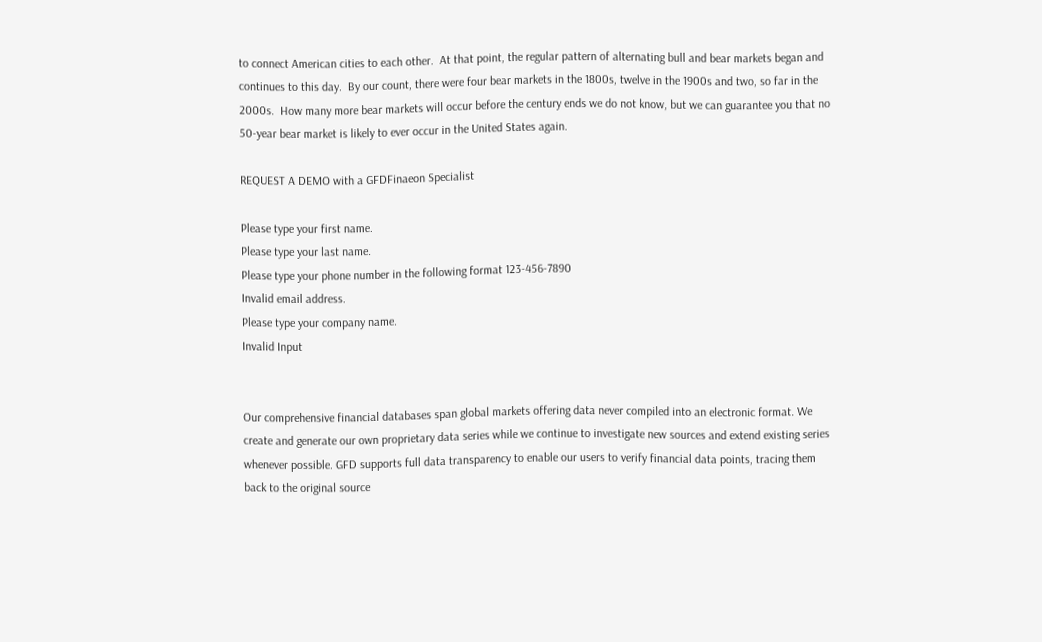to connect American cities to each other.  At that point, the regular pattern of alternating bull and bear markets began and continues to this day.  By our count, there were four bear markets in the 1800s, twelve in the 1900s and two, so far in the 2000s.  How many more bear markets will occur before the century ends we do not know, but we can guarantee you that no 50-year bear market is likely to ever occur in the United States again.

REQUEST A DEMO with a GFDFinaeon Specialist

Please type your first name.
Please type your last name.
Please type your phone number in the following format 123-456-7890
Invalid email address.
Please type your company name.
Invalid Input


Our comprehensive financial databases span global markets offering data never compiled into an electronic format. We create and generate our own proprietary data series while we continue to investigate new sources and extend existing series whenever possible. GFD supports full data transparency to enable our users to verify financial data points, tracing them back to the original source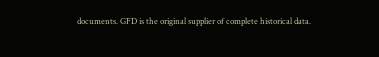documents. GFD is the original supplier of complete historical data.